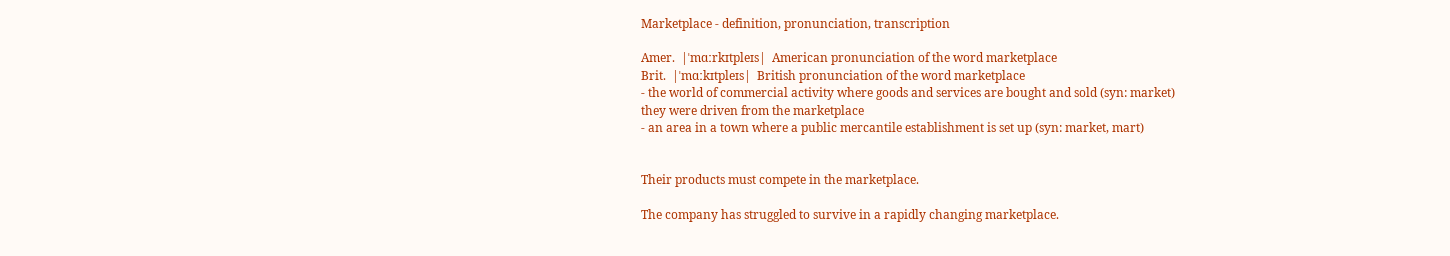Marketplace - definition, pronunciation, transcription

Amer.  |ˈmɑːrkɪtpleɪs|  American pronunciation of the word marketplace
Brit.  |ˈmɑːkɪtpleɪs|  British pronunciation of the word marketplace
- the world of commercial activity where goods and services are bought and sold (syn: market)
they were driven from the marketplace
- an area in a town where a public mercantile establishment is set up (syn: market, mart)


Their products must compete in the marketplace.

The company has struggled to survive in a rapidly changing marketplace.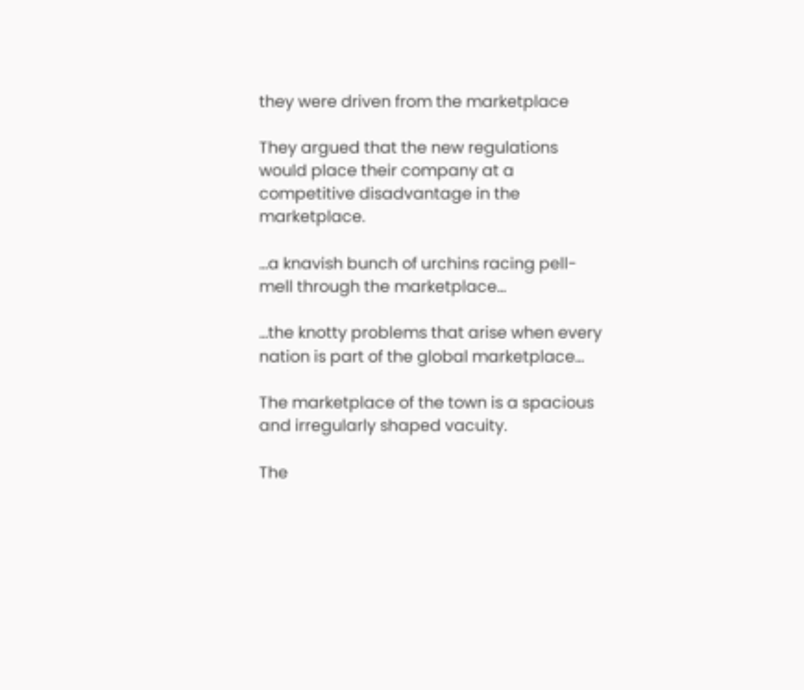they were driven from the marketplace

They argued that the new regulations would place their company at a competitive disadvantage in the marketplace.

...a knavish bunch of urchins racing pell-mell through the marketplace...

...the knotty problems that arise when every nation is part of the global marketplace...

The marketplace of the town is a spacious and irregularly shaped vacuity.

The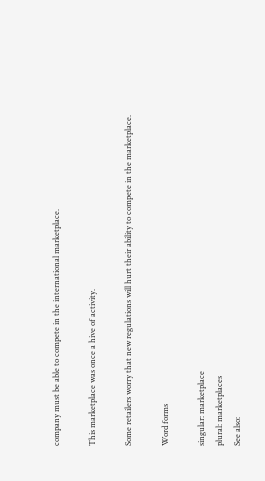company must be able to compete in the international marketplace.

This marketplace was once a hive of activity.

Some retailers worry that new regulations will hurt their ability to compete in the marketplace.

Word forms

singular: marketplace
plural: marketplaces
See also: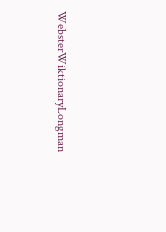WebsterWiktionaryLongman